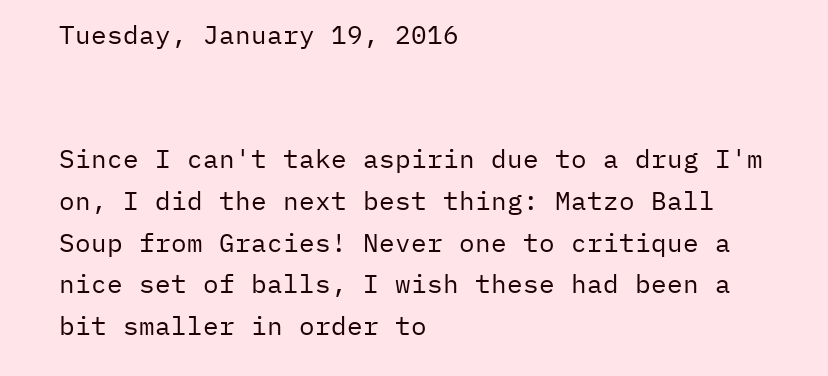Tuesday, January 19, 2016


Since I can't take aspirin due to a drug I'm on, I did the next best thing: Matzo Ball Soup from Gracies! Never one to critique a nice set of balls, I wish these had been a bit smaller in order to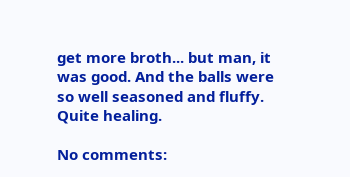get more broth... but man, it was good. And the balls were so well seasoned and fluffy. Quite healing.

No comments: